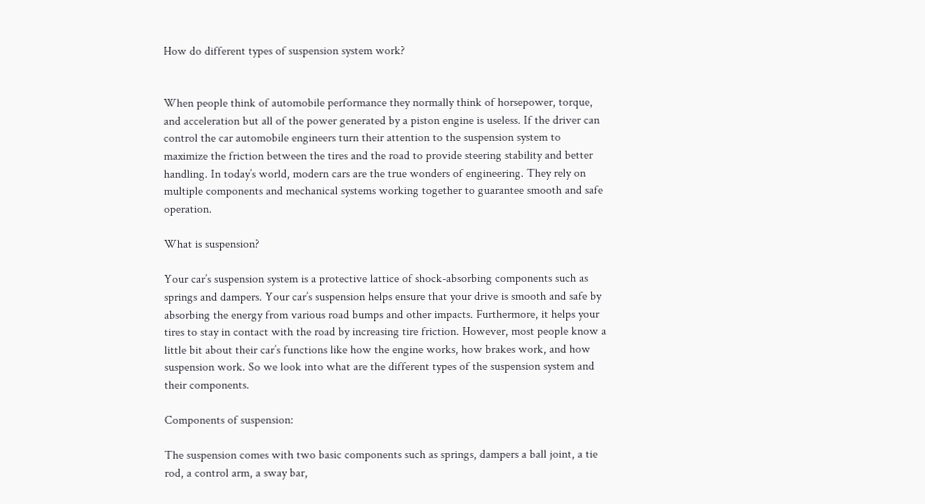How do different types of suspension system work?


When people think of automobile performance they normally think of horsepower, torque, and acceleration but all of the power generated by a piston engine is useless. If the driver can control the car automobile engineers turn their attention to the suspension system to maximize the friction between the tires and the road to provide steering stability and better handling. In today’s world, modern cars are the true wonders of engineering. They rely on multiple components and mechanical systems working together to guarantee smooth and safe operation.

What is suspension?

Your car’s suspension system is a protective lattice of shock-absorbing components such as springs and dampers. Your car’s suspension helps ensure that your drive is smooth and safe by absorbing the energy from various road bumps and other impacts. Furthermore, it helps your tires to stay in contact with the road by increasing tire friction. However, most people know a little bit about their car’s functions like how the engine works, how brakes work, and how suspension work. So we look into what are the different types of the suspension system and their components.

Components of suspension:

The suspension comes with two basic components such as springs, dampers a ball joint, a tie rod, a control arm, a sway bar,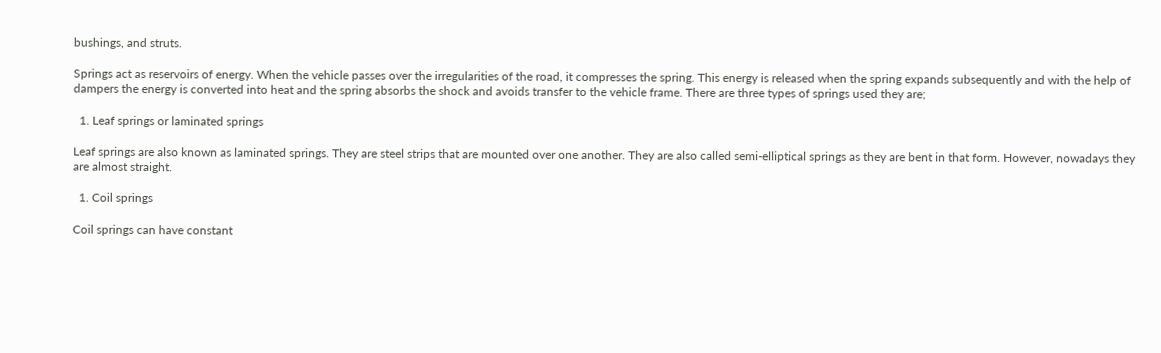bushings, and struts.

Springs act as reservoirs of energy. When the vehicle passes over the irregularities of the road, it compresses the spring. This energy is released when the spring expands subsequently and with the help of dampers the energy is converted into heat and the spring absorbs the shock and avoids transfer to the vehicle frame. There are three types of springs used they are;

  1. Leaf springs or laminated springs

Leaf springs are also known as laminated springs. They are steel strips that are mounted over one another. They are also called semi-elliptical springs as they are bent in that form. However, nowadays they are almost straight.

  1. Coil springs

Coil springs can have constant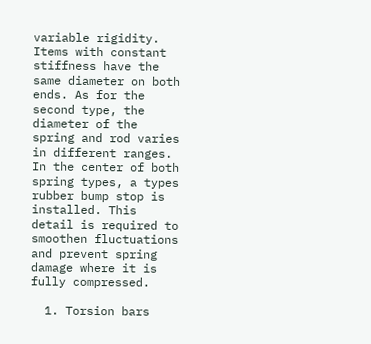variable rigidity. Items with constant stiffness have the same diameter on both ends. As for the second type, the diameter of the spring and rod varies in different ranges. In the center of both spring types, a types rubber bump stop is installed. This detail is required to smoothen fluctuations and prevent spring damage where it is fully compressed.

  1. Torsion bars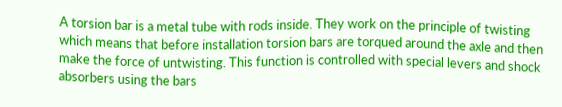A torsion bar is a metal tube with rods inside. They work on the principle of twisting which means that before installation torsion bars are torqued around the axle and then make the force of untwisting. This function is controlled with special levers and shock absorbers using the bars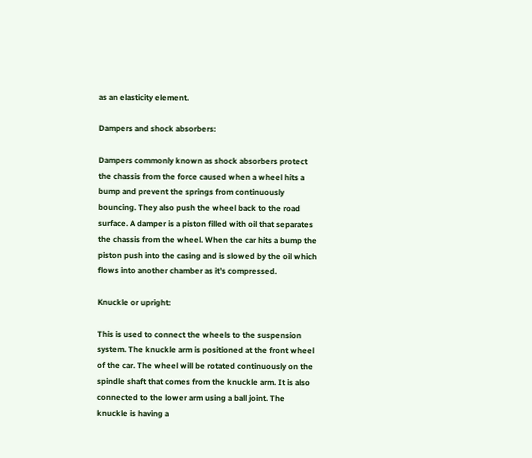as an elasticity element.

Dampers and shock absorbers:

Dampers commonly known as shock absorbers protect the chassis from the force caused when a wheel hits a bump and prevent the springs from continuously bouncing. They also push the wheel back to the road surface. A damper is a piston filled with oil that separates the chassis from the wheel. When the car hits a bump the piston push into the casing and is slowed by the oil which flows into another chamber as it’s compressed.

Knuckle or upright:

This is used to connect the wheels to the suspension system. The knuckle arm is positioned at the front wheel of the car. The wheel will be rotated continuously on the spindle shaft that comes from the knuckle arm. It is also connected to the lower arm using a ball joint. The knuckle is having a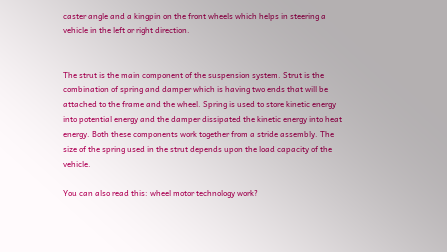caster angle and a kingpin on the front wheels which helps in steering a vehicle in the left or right direction.


The strut is the main component of the suspension system. Strut is the combination of spring and damper which is having two ends that will be attached to the frame and the wheel. Spring is used to store kinetic energy into potential energy and the damper dissipated the kinetic energy into heat energy. Both these components work together from a stride assembly. The size of the spring used in the strut depends upon the load capacity of the vehicle.

You can also read this: wheel motor technology work?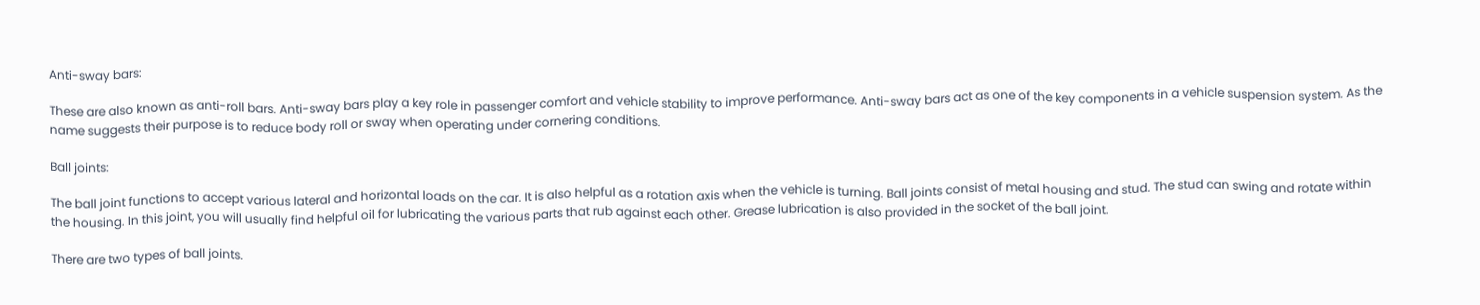Anti-sway bars:

These are also known as anti-roll bars. Anti-sway bars play a key role in passenger comfort and vehicle stability to improve performance. Anti-sway bars act as one of the key components in a vehicle suspension system. As the name suggests their purpose is to reduce body roll or sway when operating under cornering conditions.

Ball joints:

The ball joint functions to accept various lateral and horizontal loads on the car. It is also helpful as a rotation axis when the vehicle is turning. Ball joints consist of metal housing and stud. The stud can swing and rotate within the housing. In this joint, you will usually find helpful oil for lubricating the various parts that rub against each other. Grease lubrication is also provided in the socket of the ball joint.

There are two types of ball joints.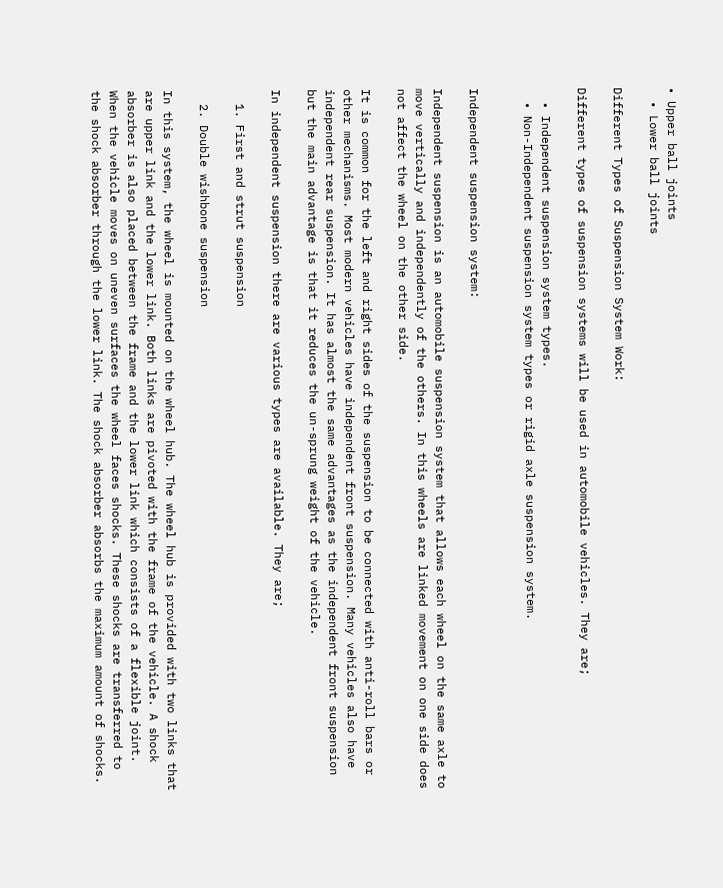• Upper ball joints
  • Lower ball joints

Different Types of Suspension System Work:

Different types of suspension systems will be used in automobile vehicles. They are;

  • Independent suspension system types.
  • Non-Independent suspension system types or rigid axle suspension system.


Independent suspension system:

Independent suspension is an automobile suspension system that allows each wheel on the same axle to move vertically and independently of the others. In this wheels are linked movement on one side does not affect the wheel on the other side.

It is common for the left and right sides of the suspension to be connected with anti-roll bars or other mechanisms. Most modern vehicles have independent front suspension. Many vehicles also have independent rear suspension. It has almost the same advantages as the independent front suspension but the main advantage is that it reduces the un-sprung weight of the vehicle.

In independent suspension there are various types are available. They are;

  1. First and strut suspension

  2. Double wishbone suspension

In this system, the wheel is mounted on the wheel hub. The wheel hub is provided with two links that are upper link and the lower link. Both links are pivoted with the frame of the vehicle. A shock absorber is also placed between the frame and the lower link which consists of a flexible joint. When the vehicle moves on uneven surfaces the wheel faces shocks. These shocks are transferred to the shock absorber through the lower link. The shock absorber absorbs the maximum amount of shocks.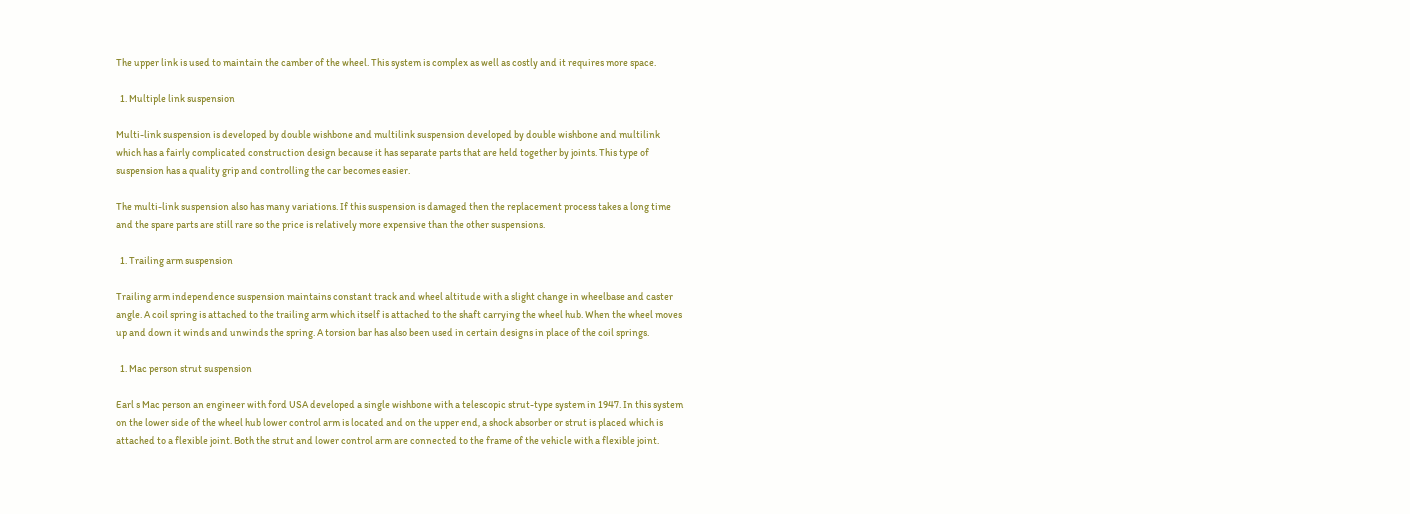The upper link is used to maintain the camber of the wheel. This system is complex as well as costly and it requires more space.

  1. Multiple link suspension

Multi-link suspension is developed by double wishbone and multilink suspension developed by double wishbone and multilink which has a fairly complicated construction design because it has separate parts that are held together by joints. This type of suspension has a quality grip and controlling the car becomes easier.

The multi-link suspension also has many variations. If this suspension is damaged then the replacement process takes a long time and the spare parts are still rare so the price is relatively more expensive than the other suspensions.

  1. Trailing arm suspension

Trailing arm independence suspension maintains constant track and wheel altitude with a slight change in wheelbase and caster angle. A coil spring is attached to the trailing arm which itself is attached to the shaft carrying the wheel hub. When the wheel moves up and down it winds and unwinds the spring. A torsion bar has also been used in certain designs in place of the coil springs.

  1. Mac person strut suspension

Earl s Mac person an engineer with ford USA developed a single wishbone with a telescopic strut-type system in 1947. In this system on the lower side of the wheel hub lower control arm is located and on the upper end, a shock absorber or strut is placed which is attached to a flexible joint. Both the strut and lower control arm are connected to the frame of the vehicle with a flexible joint.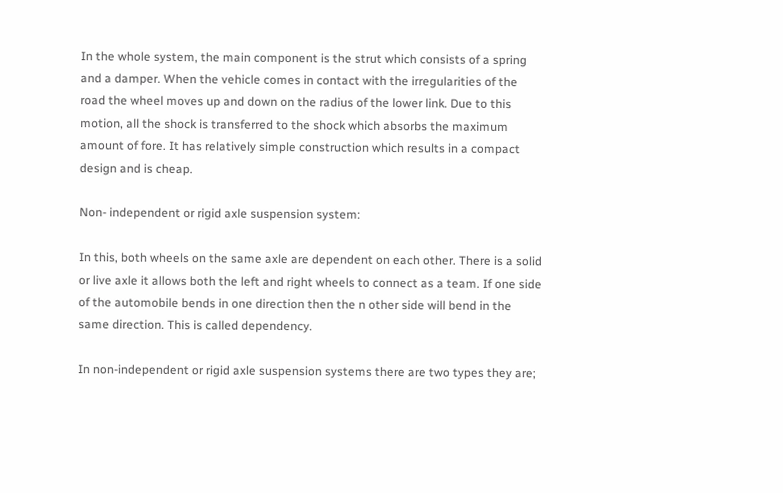In the whole system, the main component is the strut which consists of a spring and a damper. When the vehicle comes in contact with the irregularities of the road the wheel moves up and down on the radius of the lower link. Due to this motion, all the shock is transferred to the shock which absorbs the maximum amount of fore. It has relatively simple construction which results in a compact design and is cheap.

Non- independent or rigid axle suspension system:

In this, both wheels on the same axle are dependent on each other. There is a solid or live axle it allows both the left and right wheels to connect as a team. If one side of the automobile bends in one direction then the n other side will bend in the same direction. This is called dependency.

In non-independent or rigid axle suspension systems there are two types they are;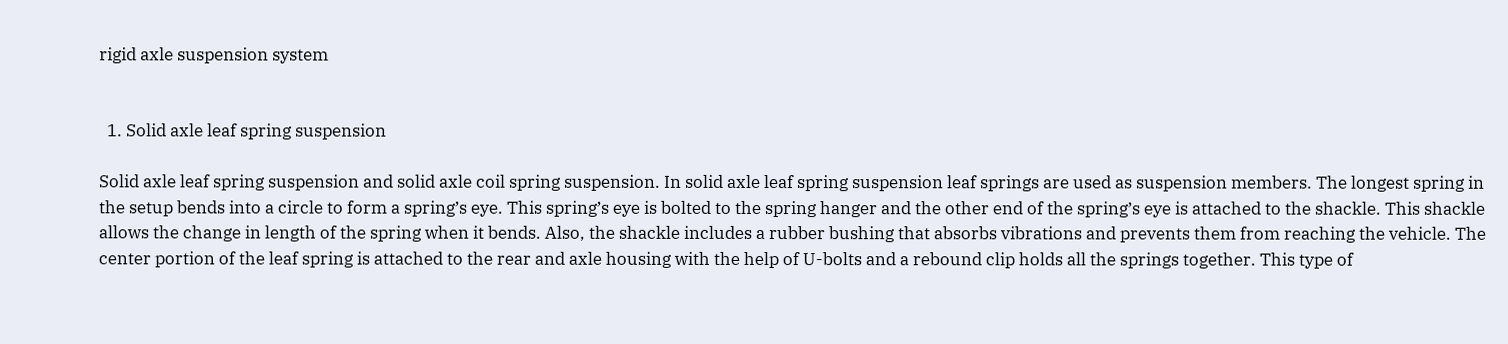rigid axle suspension system


  1. Solid axle leaf spring suspension

Solid axle leaf spring suspension and solid axle coil spring suspension. In solid axle leaf spring suspension leaf springs are used as suspension members. The longest spring in the setup bends into a circle to form a spring’s eye. This spring’s eye is bolted to the spring hanger and the other end of the spring’s eye is attached to the shackle. This shackle allows the change in length of the spring when it bends. Also, the shackle includes a rubber bushing that absorbs vibrations and prevents them from reaching the vehicle. The center portion of the leaf spring is attached to the rear and axle housing with the help of U-bolts and a rebound clip holds all the springs together. This type of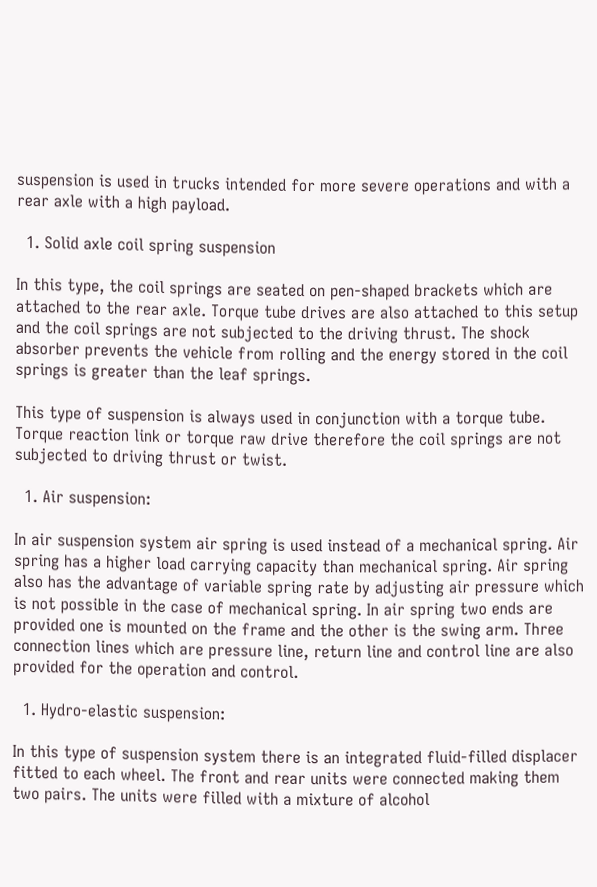suspension is used in trucks intended for more severe operations and with a rear axle with a high payload.

  1. Solid axle coil spring suspension

In this type, the coil springs are seated on pen-shaped brackets which are attached to the rear axle. Torque tube drives are also attached to this setup and the coil springs are not subjected to the driving thrust. The shock absorber prevents the vehicle from rolling and the energy stored in the coil springs is greater than the leaf springs.

This type of suspension is always used in conjunction with a torque tube. Torque reaction link or torque raw drive therefore the coil springs are not subjected to driving thrust or twist.

  1. Air suspension:

In air suspension system air spring is used instead of a mechanical spring. Air spring has a higher load carrying capacity than mechanical spring. Air spring also has the advantage of variable spring rate by adjusting air pressure which is not possible in the case of mechanical spring. In air spring two ends are provided one is mounted on the frame and the other is the swing arm. Three connection lines which are pressure line, return line and control line are also provided for the operation and control.

  1. Hydro-elastic suspension:

In this type of suspension system there is an integrated fluid-filled displacer fitted to each wheel. The front and rear units were connected making them two pairs. The units were filled with a mixture of alcohol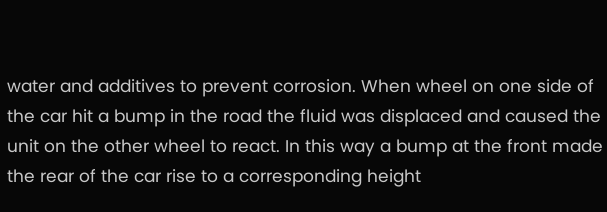water and additives to prevent corrosion. When wheel on one side of the car hit a bump in the road the fluid was displaced and caused the unit on the other wheel to react. In this way a bump at the front made the rear of the car rise to a corresponding height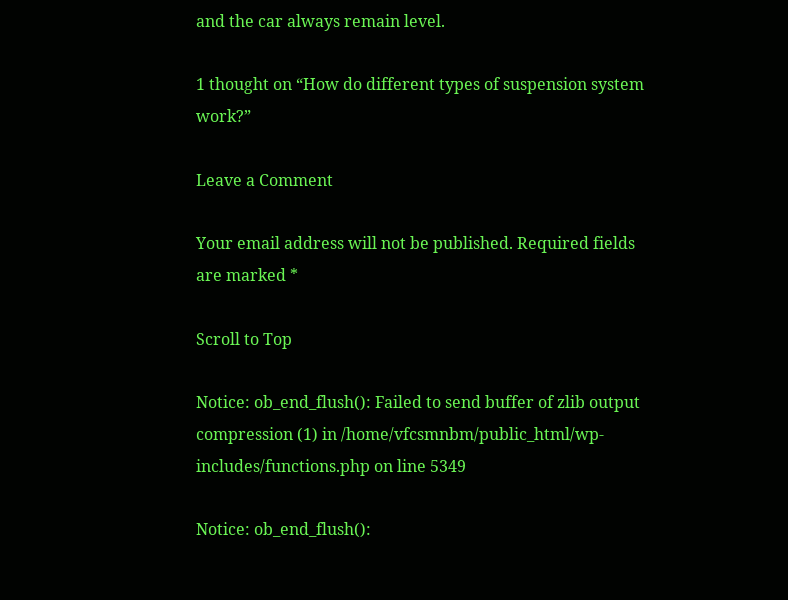and the car always remain level.

1 thought on “How do different types of suspension system work?”

Leave a Comment

Your email address will not be published. Required fields are marked *

Scroll to Top

Notice: ob_end_flush(): Failed to send buffer of zlib output compression (1) in /home/vfcsmnbm/public_html/wp-includes/functions.php on line 5349

Notice: ob_end_flush():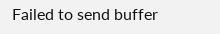Failed to send buffer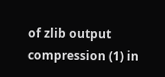of zlib output compression (1) in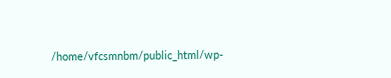/home/vfcsmnbm/public_html/wp-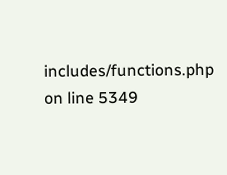includes/functions.php on line 5349